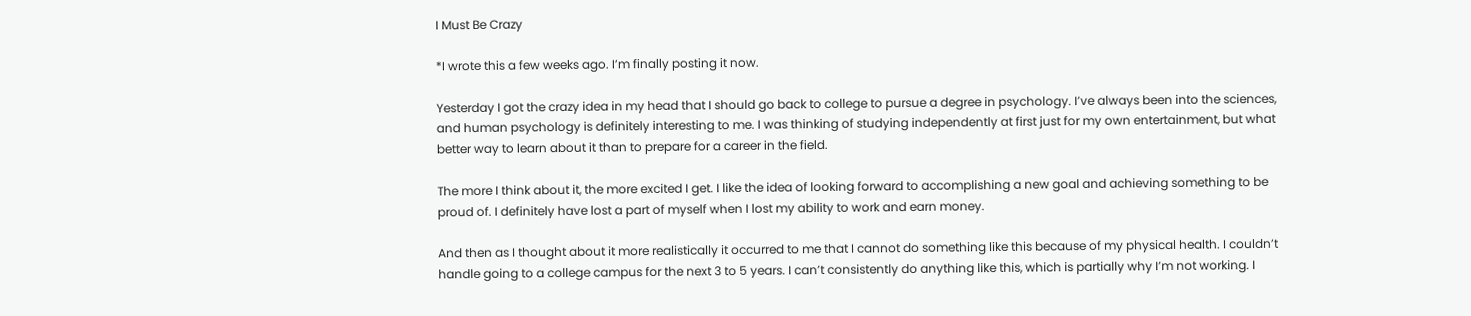I Must Be Crazy

*I wrote this a few weeks ago. I’m finally posting it now.

Yesterday I got the crazy idea in my head that I should go back to college to pursue a degree in psychology. I’ve always been into the sciences, and human psychology is definitely interesting to me. I was thinking of studying independently at first just for my own entertainment, but what better way to learn about it than to prepare for a career in the field.

The more I think about it, the more excited I get. I like the idea of looking forward to accomplishing a new goal and achieving something to be proud of. I definitely have lost a part of myself when I lost my ability to work and earn money.

And then as I thought about it more realistically it occurred to me that I cannot do something like this because of my physical health. I couldn’t handle going to a college campus for the next 3 to 5 years. I can’t consistently do anything like this, which is partially why I’m not working. I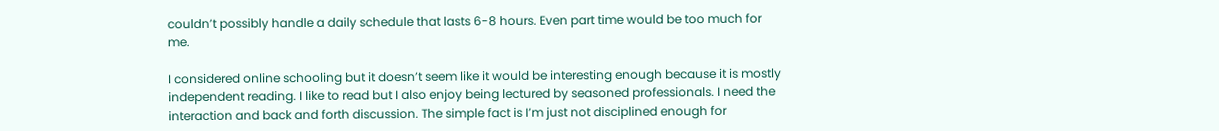couldn’t possibly handle a daily schedule that lasts 6-8 hours. Even part time would be too much for me.

I considered online schooling but it doesn’t seem like it would be interesting enough because it is mostly independent reading. I like to read but I also enjoy being lectured by seasoned professionals. I need the interaction and back and forth discussion. The simple fact is I’m just not disciplined enough for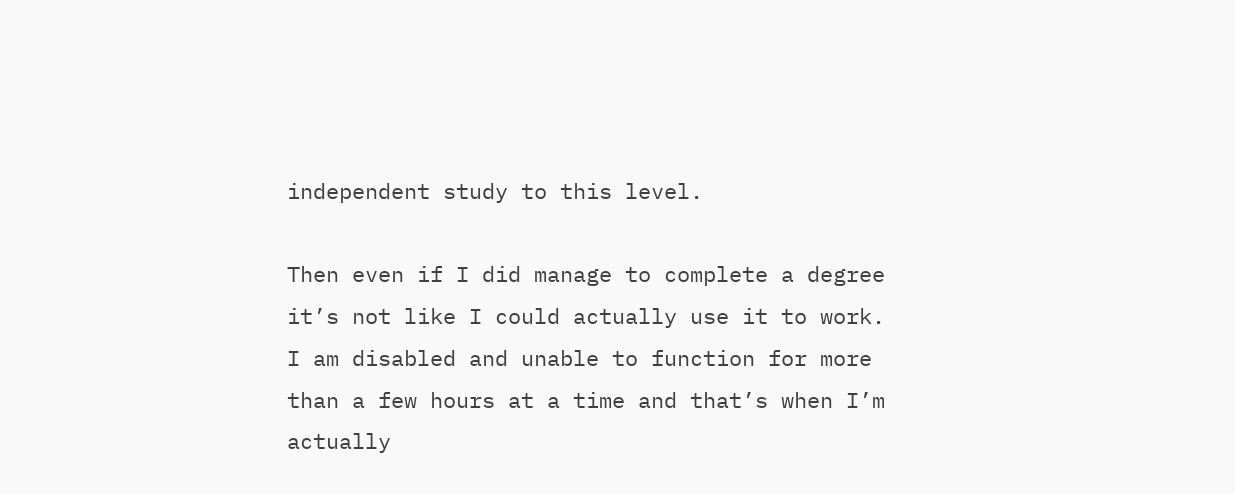independent study to this level.

Then even if I did manage to complete a degree it’s not like I could actually use it to work. I am disabled and unable to function for more than a few hours at a time and that’s when I’m actually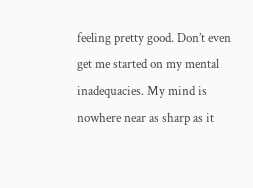feeling pretty good. Don’t even get me started on my mental inadequacies. My mind is nowhere near as sharp as it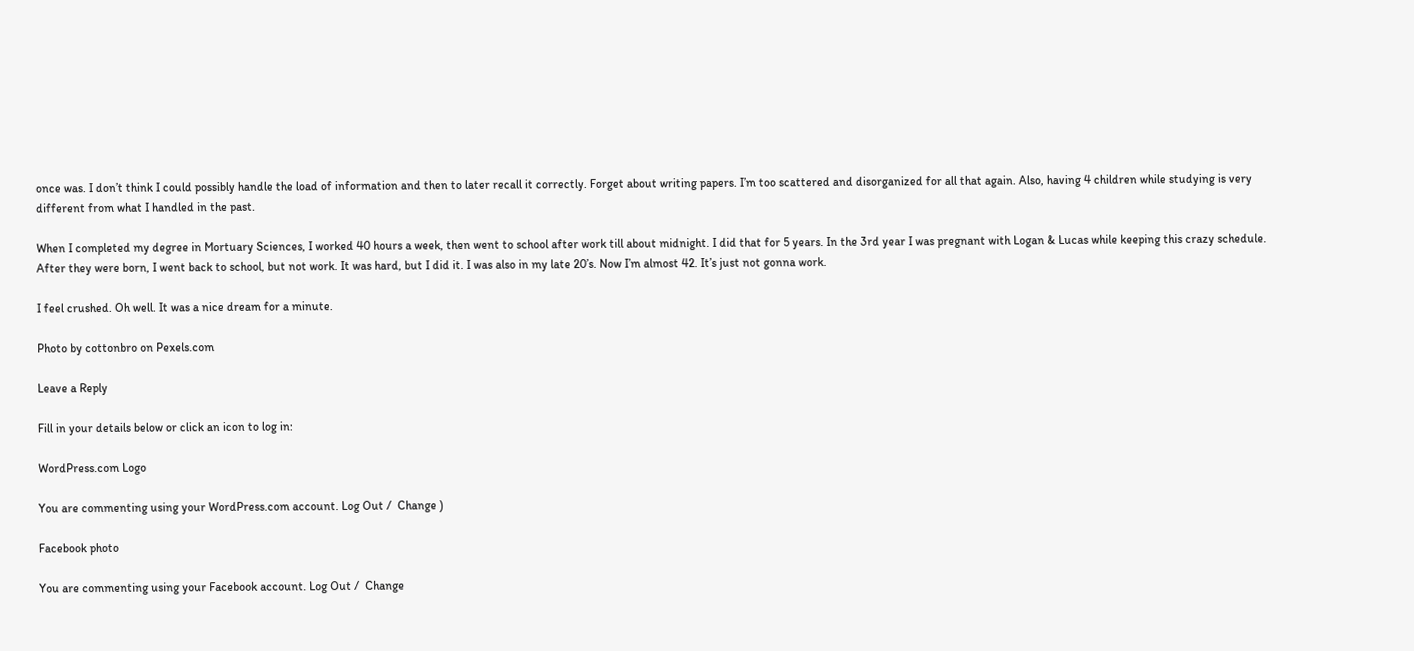once was. I don’t think I could possibly handle the load of information and then to later recall it correctly. Forget about writing papers. I’m too scattered and disorganized for all that again. Also, having 4 children while studying is very different from what I handled in the past.

When I completed my degree in Mortuary Sciences, I worked 40 hours a week, then went to school after work till about midnight. I did that for 5 years. In the 3rd year I was pregnant with Logan & Lucas while keeping this crazy schedule. After they were born, I went back to school, but not work. It was hard, but I did it. I was also in my late 20’s. Now I’m almost 42. It’s just not gonna work.

I feel crushed. Oh well. It was a nice dream for a minute.

Photo by cottonbro on Pexels.com

Leave a Reply

Fill in your details below or click an icon to log in:

WordPress.com Logo

You are commenting using your WordPress.com account. Log Out /  Change )

Facebook photo

You are commenting using your Facebook account. Log Out /  Change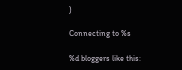)

Connecting to %s

%d bloggers like this: